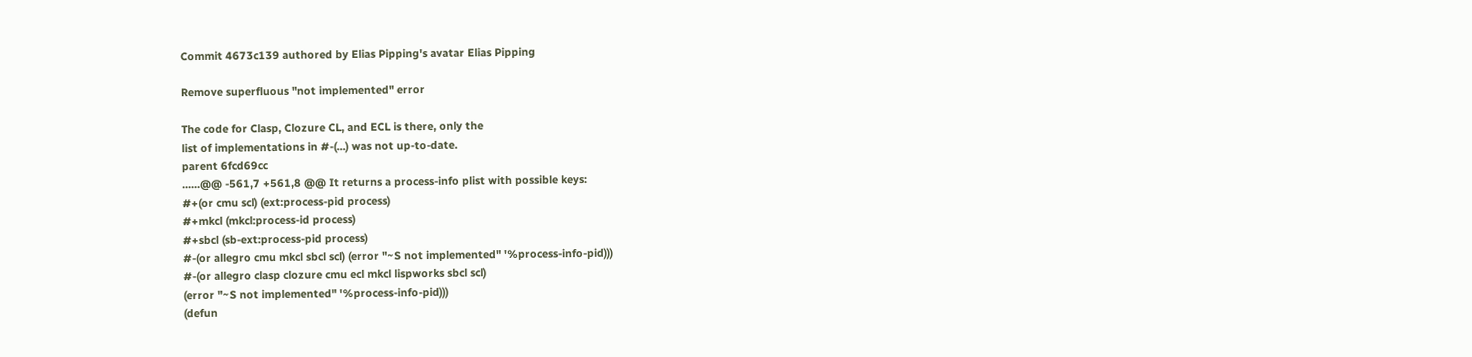Commit 4673c139 authored by Elias Pipping's avatar Elias Pipping

Remove superfluous "not implemented" error

The code for Clasp, Clozure CL, and ECL is there, only the
list of implementations in #-(...) was not up-to-date.
parent 6fcd69cc
......@@ -561,7 +561,8 @@ It returns a process-info plist with possible keys:
#+(or cmu scl) (ext:process-pid process)
#+mkcl (mkcl:process-id process)
#+sbcl (sb-ext:process-pid process)
#-(or allegro cmu mkcl sbcl scl) (error "~S not implemented" '%process-info-pid)))
#-(or allegro clasp clozure cmu ecl mkcl lispworks sbcl scl)
(error "~S not implemented" '%process-info-pid)))
(defun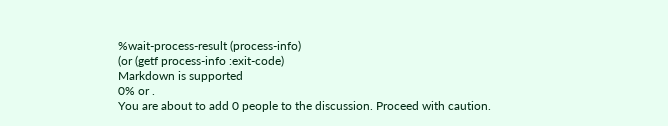%wait-process-result (process-info)
(or (getf process-info :exit-code)
Markdown is supported
0% or .
You are about to add 0 people to the discussion. Proceed with caution.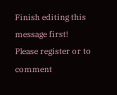Finish editing this message first!
Please register or to comment